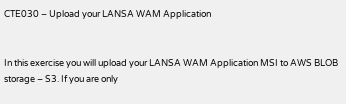CTE030 – Upload your LANSA WAM Application


In this exercise you will upload your LANSA WAM Application MSI to AWS BLOB storage – S3. If you are only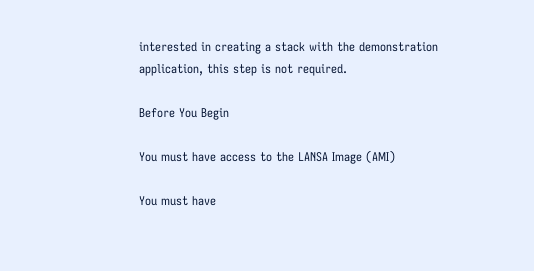interested in creating a stack with the demonstration application, this step is not required.

Before You Begin

You must have access to the LANSA Image (AMI)

You must have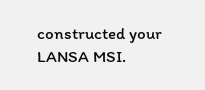constructed your LANSA MSI.